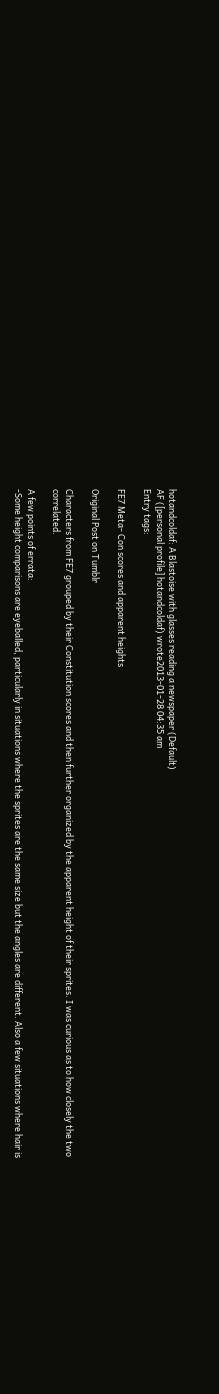hotandcoldaf: A Blastoise with glasses reading a newspaper (Default)
AF ([personal profile] hotandcoldaf) wrote2013-01-28 04:35 am
Entry tags:

FE7 Meta- Con scores and apparent heights

Original Post on Tumblr

Characters from FE7 grouped by their Constitution scores and then further organized by the apparent height of their sprites. I was curious as to how closely the two correlated.

A few points of errata:
-Some height comparisons are eyeballed, particularly in situations where the sprites are the same size but the angles are different. Also a few situations where hair is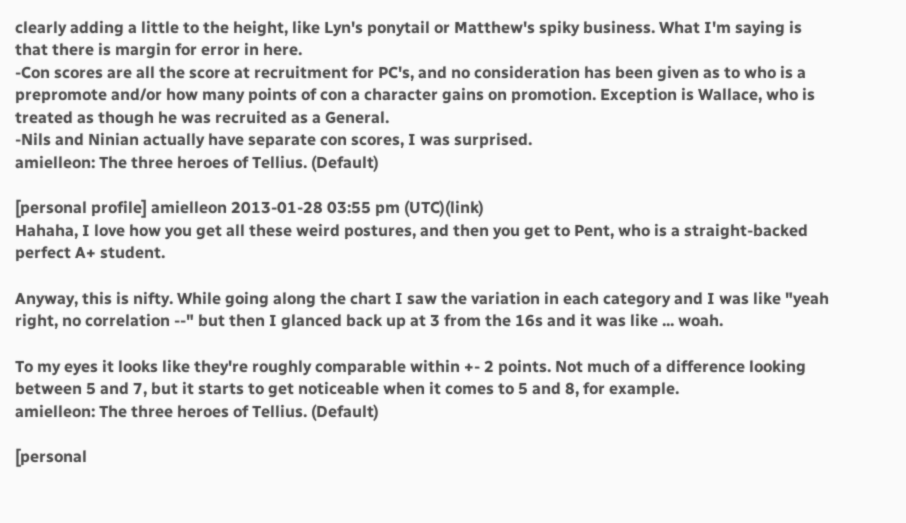clearly adding a little to the height, like Lyn's ponytail or Matthew's spiky business. What I'm saying is that there is margin for error in here.
-Con scores are all the score at recruitment for PC's, and no consideration has been given as to who is a prepromote and/or how many points of con a character gains on promotion. Exception is Wallace, who is treated as though he was recruited as a General.
-Nils and Ninian actually have separate con scores, I was surprised.
amielleon: The three heroes of Tellius. (Default)

[personal profile] amielleon 2013-01-28 03:55 pm (UTC)(link)
Hahaha, I love how you get all these weird postures, and then you get to Pent, who is a straight-backed perfect A+ student.

Anyway, this is nifty. While going along the chart I saw the variation in each category and I was like "yeah right, no correlation --" but then I glanced back up at 3 from the 16s and it was like ... woah.

To my eyes it looks like they're roughly comparable within +- 2 points. Not much of a difference looking between 5 and 7, but it starts to get noticeable when it comes to 5 and 8, for example.
amielleon: The three heroes of Tellius. (Default)

[personal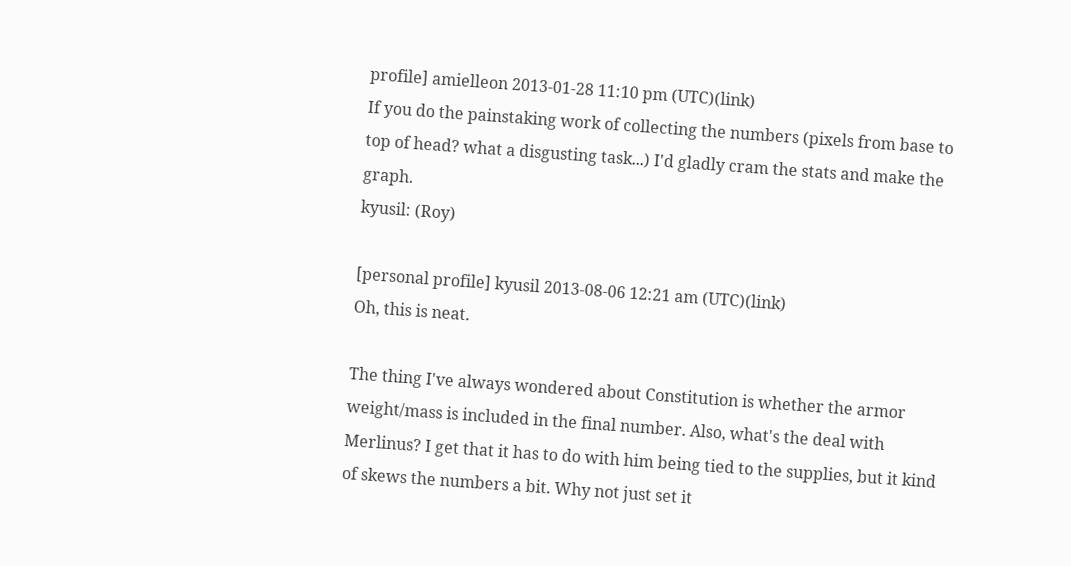profile] amielleon 2013-01-28 11:10 pm (UTC)(link)
If you do the painstaking work of collecting the numbers (pixels from base to top of head? what a disgusting task...) I'd gladly cram the stats and make the graph.
kyusil: (Roy)

[personal profile] kyusil 2013-08-06 12:21 am (UTC)(link)
Oh, this is neat.

The thing I've always wondered about Constitution is whether the armor weight/mass is included in the final number. Also, what's the deal with Merlinus? I get that it has to do with him being tied to the supplies, but it kind of skews the numbers a bit. Why not just set it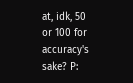at, idk, 50 or 100 for accuracy's sake? P: